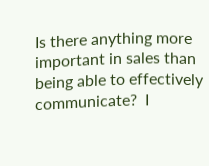Is there anything more important in sales than being able to effectively communicate?  I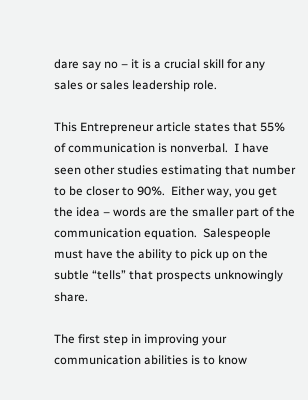dare say no – it is a crucial skill for any sales or sales leadership role.

This Entrepreneur article states that 55% of communication is nonverbal.  I have seen other studies estimating that number to be closer to 90%.  Either way, you get the idea – words are the smaller part of the communication equation.  Salespeople must have the ability to pick up on the subtle “tells” that prospects unknowingly share.

The first step in improving your communication abilities is to know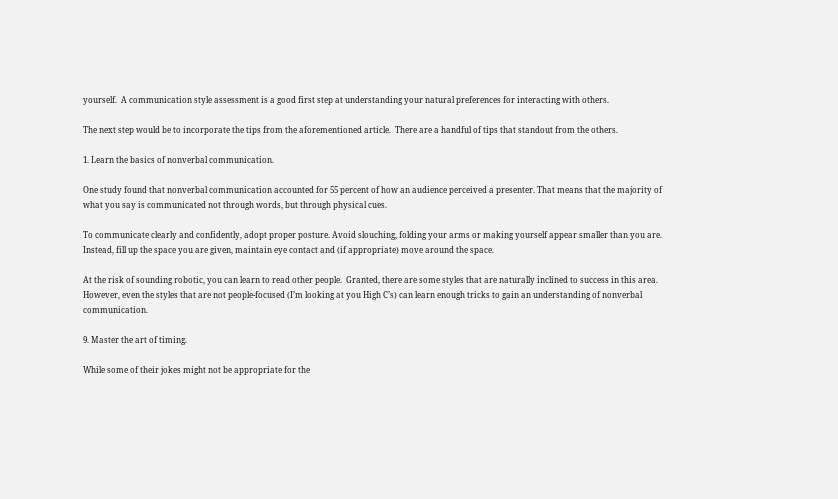yourself.  A communication style assessment is a good first step at understanding your natural preferences for interacting with others.

The next step would be to incorporate the tips from the aforementioned article.  There are a handful of tips that standout from the others.

1. Learn the basics of nonverbal communication.

One study found that nonverbal communication accounted for 55 percent of how an audience perceived a presenter. That means that the majority of what you say is communicated not through words, but through physical cues.

To communicate clearly and confidently, adopt proper posture. Avoid slouching, folding your arms or making yourself appear smaller than you are. Instead, fill up the space you are given, maintain eye contact and (if appropriate) move around the space.

At the risk of sounding robotic, you can learn to read other people.  Granted, there are some styles that are naturally inclined to success in this area.  However, even the styles that are not people-focused (I’m looking at you High C’s) can learn enough tricks to gain an understanding of nonverbal communication.

9. Master the art of timing.

While some of their jokes might not be appropriate for the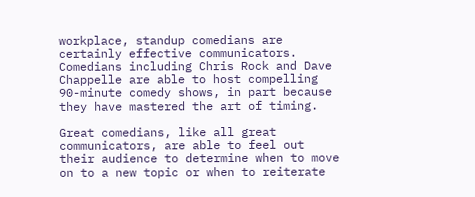workplace, standup comedians are certainly effective communicators. Comedians including Chris Rock and Dave Chappelle are able to host compelling 90-minute comedy shows, in part because they have mastered the art of timing.

Great comedians, like all great communicators, are able to feel out their audience to determine when to move on to a new topic or when to reiterate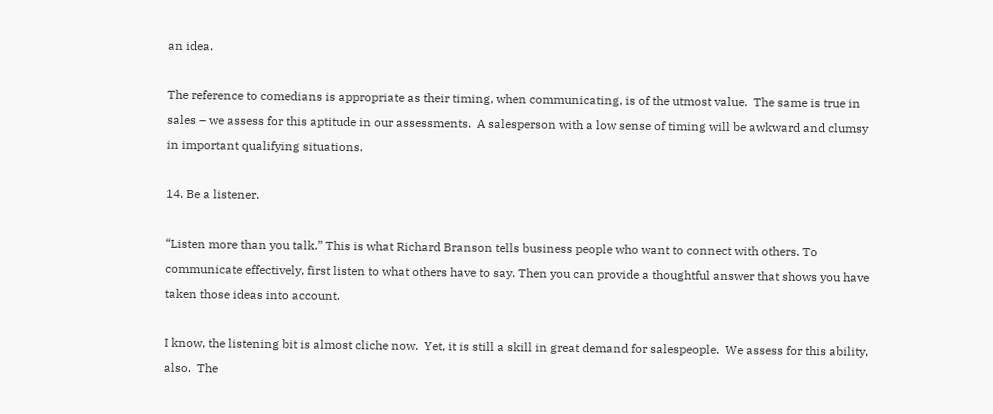an idea.

The reference to comedians is appropriate as their timing, when communicating, is of the utmost value.  The same is true in sales – we assess for this aptitude in our assessments.  A salesperson with a low sense of timing will be awkward and clumsy in important qualifying situations.

14. Be a listener.

“Listen more than you talk.” This is what Richard Branson tells business people who want to connect with others. To communicate effectively, first listen to what others have to say. Then you can provide a thoughtful answer that shows you have taken those ideas into account.

I know, the listening bit is almost cliche now.  Yet, it is still a skill in great demand for salespeople.  We assess for this ability, also.  The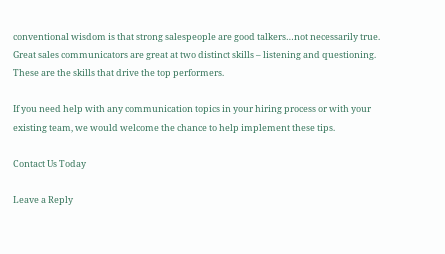conventional wisdom is that strong salespeople are good talkers…not necessarily true.  Great sales communicators are great at two distinct skills – listening and questioning.  These are the skills that drive the top performers.

If you need help with any communication topics in your hiring process or with your existing team, we would welcome the chance to help implement these tips.

Contact Us Today

Leave a Reply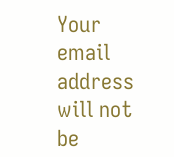Your email address will not be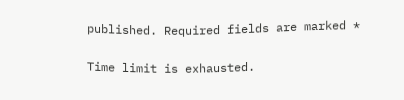published. Required fields are marked *

Time limit is exhausted.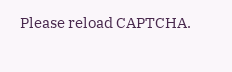Please reload CAPTCHA.